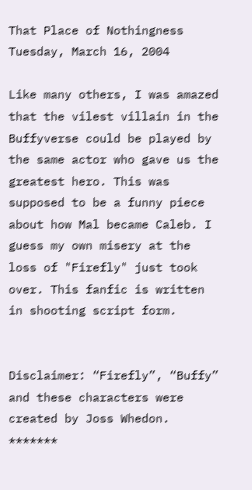That Place of Nothingness
Tuesday, March 16, 2004

Like many others, I was amazed that the vilest villain in the Buffyverse could be played by the same actor who gave us the greatest hero. This was supposed to be a funny piece about how Mal became Caleb. I guess my own misery at the loss of "Firefly" just took over. This fanfic is written in shooting script form.


Disclaimer: “Firefly”, “Buffy” and these characters were created by Joss Whedon. *******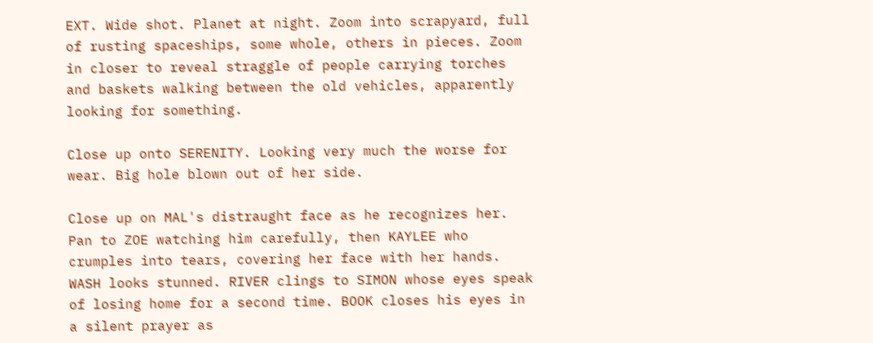EXT. Wide shot. Planet at night. Zoom into scrapyard, full of rusting spaceships, some whole, others in pieces. Zoom in closer to reveal straggle of people carrying torches and baskets walking between the old vehicles, apparently looking for something.

Close up onto SERENITY. Looking very much the worse for wear. Big hole blown out of her side.

Close up on MAL's distraught face as he recognizes her. Pan to ZOE watching him carefully, then KAYLEE who crumples into tears, covering her face with her hands. WASH looks stunned. RIVER clings to SIMON whose eyes speak of losing home for a second time. BOOK closes his eyes in a silent prayer as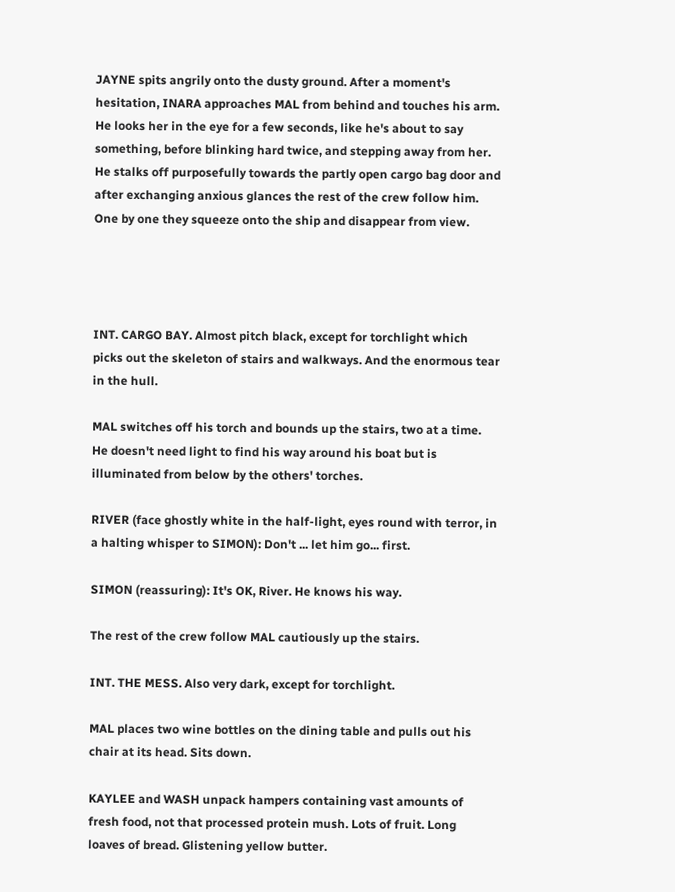JAYNE spits angrily onto the dusty ground. After a moment's hesitation, INARA approaches MAL from behind and touches his arm. He looks her in the eye for a few seconds, like he's about to say something, before blinking hard twice, and stepping away from her. He stalks off purposefully towards the partly open cargo bag door and after exchanging anxious glances the rest of the crew follow him. One by one they squeeze onto the ship and disappear from view.




INT. CARGO BAY. Almost pitch black, except for torchlight which picks out the skeleton of stairs and walkways. And the enormous tear in the hull.

MAL switches off his torch and bounds up the stairs, two at a time. He doesn't need light to find his way around his boat but is illuminated from below by the others' torches.

RIVER (face ghostly white in the half-light, eyes round with terror, in a halting whisper to SIMON): Don't ... let him go... first.

SIMON (reassuring): It's OK, River. He knows his way.

The rest of the crew follow MAL cautiously up the stairs.

INT. THE MESS. Also very dark, except for torchlight.

MAL places two wine bottles on the dining table and pulls out his chair at its head. Sits down.

KAYLEE and WASH unpack hampers containing vast amounts of fresh food, not that processed protein mush. Lots of fruit. Long loaves of bread. Glistening yellow butter.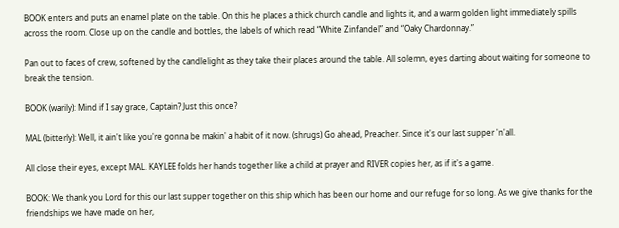BOOK enters and puts an enamel plate on the table. On this he places a thick church candle and lights it, and a warm golden light immediately spills across the room. Close up on the candle and bottles, the labels of which read “White Zinfandel” and “Oaky Chardonnay.”

Pan out to faces of crew, softened by the candlelight as they take their places around the table. All solemn, eyes darting about waiting for someone to break the tension.

BOOK (warily): Mind if I say grace, Captain? Just this once?

MAL (bitterly): Well, it ain't like you're gonna be makin' a habit of it now. (shrugs) Go ahead, Preacher. Since it's our last supper 'n'all.

All close their eyes, except MAL. KAYLEE folds her hands together like a child at prayer and RIVER copies her, as if it's a game.

BOOK: We thank you Lord for this our last supper together on this ship which has been our home and our refuge for so long. As we give thanks for the friendships we have made on her,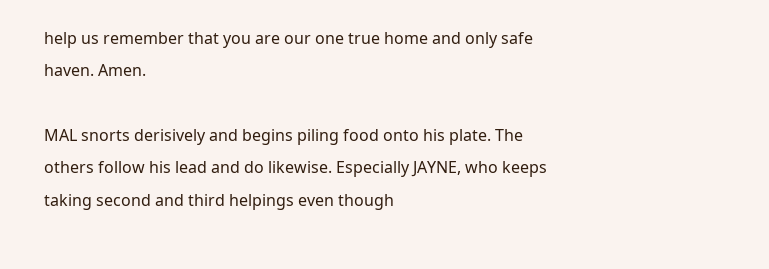help us remember that you are our one true home and only safe haven. Amen.

MAL snorts derisively and begins piling food onto his plate. The others follow his lead and do likewise. Especially JAYNE, who keeps taking second and third helpings even though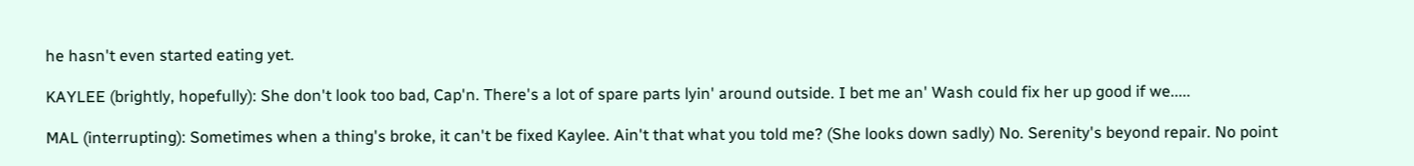he hasn't even started eating yet.

KAYLEE (brightly, hopefully): She don't look too bad, Cap'n. There's a lot of spare parts lyin' around outside. I bet me an' Wash could fix her up good if we.....

MAL (interrupting): Sometimes when a thing's broke, it can't be fixed Kaylee. Ain't that what you told me? (She looks down sadly) No. Serenity's beyond repair. No point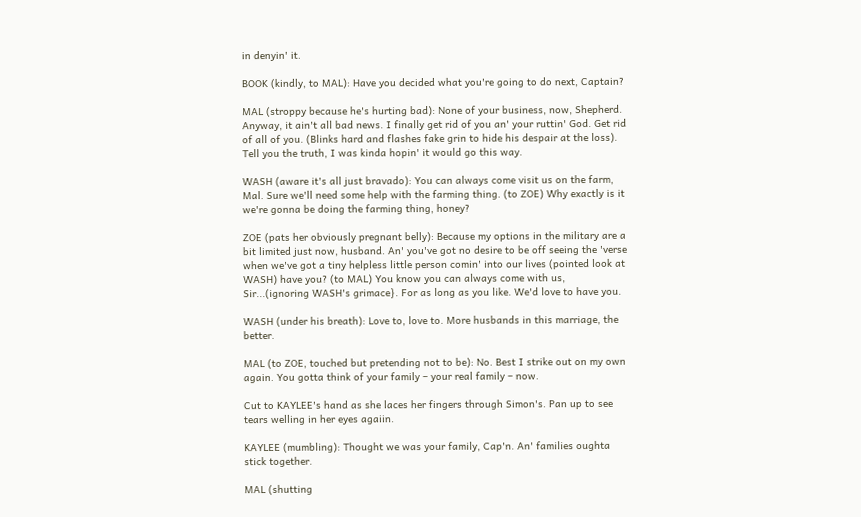in denyin' it.

BOOK (kindly, to MAL): Have you decided what you're going to do next, Captain?

MAL (stroppy because he's hurting bad): None of your business, now, Shepherd. Anyway, it ain't all bad news. I finally get rid of you an' your ruttin' God. Get rid of all of you. (Blinks hard and flashes fake grin to hide his despair at the loss). Tell you the truth, I was kinda hopin' it would go this way.

WASH (aware it's all just bravado): You can always come visit us on the farm, Mal. Sure we'll need some help with the farming thing. (to ZOE) Why exactly is it we're gonna be doing the farming thing, honey?

ZOE (pats her obviously pregnant belly): Because my options in the military are a bit limited just now, husband. An' you've got no desire to be off seeing the 'verse when we've got a tiny helpless little person comin' into our lives (pointed look at WASH) have you? (to MAL) You know you can always come with us, Sir...(ignoring WASH's grimace}. For as long as you like. We'd love to have you.

WASH (under his breath): Love to, love to. More husbands in this marriage, the better.

MAL (to ZOE, touched but pretending not to be): No. Best I strike out on my own again. You gotta think of your family – your real family – now.

Cut to KAYLEE's hand as she laces her fingers through Simon's. Pan up to see tears welling in her eyes agaiin.

KAYLEE (mumbling): Thought we was your family, Cap'n. An' families oughta stick together.

MAL (shutting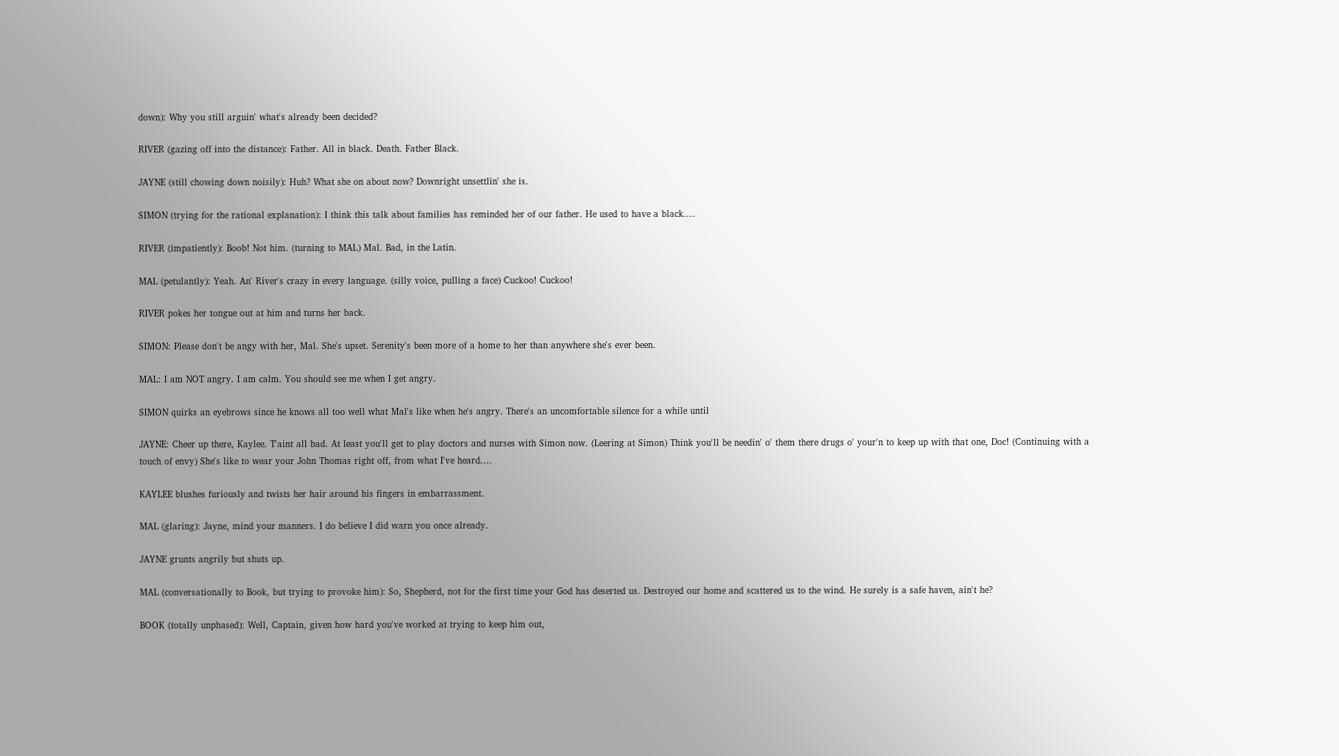down): Why you still arguin' what's already been decided?

RIVER (gazing off into the distance): Father. All in black. Death. Father Black.

JAYNE (still chowing down noisily): Huh? What she on about now? Downright unsettlin' she is.

SIMON (trying for the rational explanation): I think this talk about families has reminded her of our father. He used to have a black....

RIVER (impatiently): Boob! Not him. (turning to MAL) Mal. Bad, in the Latin.

MAL (petulantly): Yeah. An' River's crazy in every language. (silly voice, pulling a face) Cuckoo! Cuckoo!

RIVER pokes her tongue out at him and turns her back.

SIMON: Please don't be angy with her, Mal. She's upset. Serenity's been more of a home to her than anywhere she's ever been.

MAL: I am NOT angry. I am calm. You should see me when I get angry.

SIMON quirks an eyebrows since he knows all too well what Mal's like when he's angry. There's an uncomfortable silence for a while until

JAYNE: Cheer up there, Kaylee. T'aint all bad. At least you'll get to play doctors and nurses with Simon now. (Leering at Simon) Think you'll be needin' o' them there drugs o' your'n to keep up with that one, Doc! (Continuing with a touch of envy) She's like to wear your John Thomas right off, from what I've heard....

KAYLEE blushes furiously and twists her hair around his fingers in embarrassment.

MAL (glaring): Jayne, mind your manners. I do believe I did warn you once already.

JAYNE grunts angrily but shuts up.

MAL (conversationally to Book, but trying to provoke him): So, Shepherd, not for the first time your God has deserted us. Destroyed our home and scattered us to the wind. He surely is a safe haven, ain't he?

BOOK (totally unphased): Well, Captain, given how hard you've worked at trying to keep him out,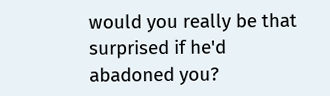would you really be that surprised if he'd abadoned you?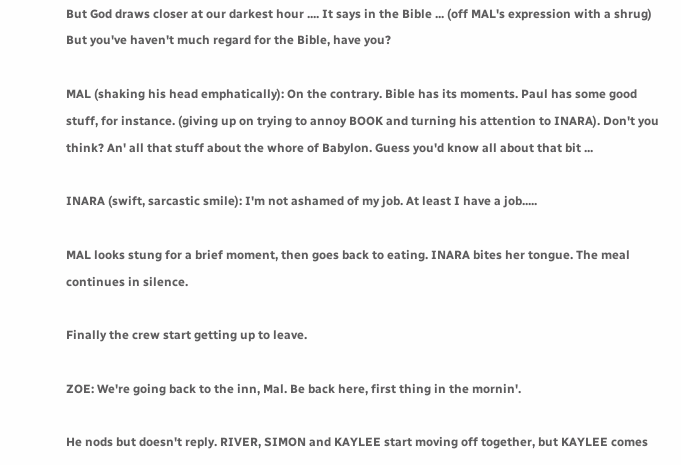But God draws closer at our darkest hour .... It says in the Bible ... (off MAL's expression with a shrug) But you've haven't much regard for the Bible, have you?

MAL (shaking his head emphatically): On the contrary. Bible has its moments. Paul has some good stuff, for instance. (giving up on trying to annoy BOOK and turning his attention to INARA). Don't you think? An' all that stuff about the whore of Babylon. Guess you'd know all about that bit ...

INARA (swift, sarcastic smile): I'm not ashamed of my job. At least I have a job.....

MAL looks stung for a brief moment, then goes back to eating. INARA bites her tongue. The meal continues in silence.

Finally the crew start getting up to leave.

ZOE: We're going back to the inn, Mal. Be back here, first thing in the mornin'.

He nods but doesn't reply. RIVER, SIMON and KAYLEE start moving off together, but KAYLEE comes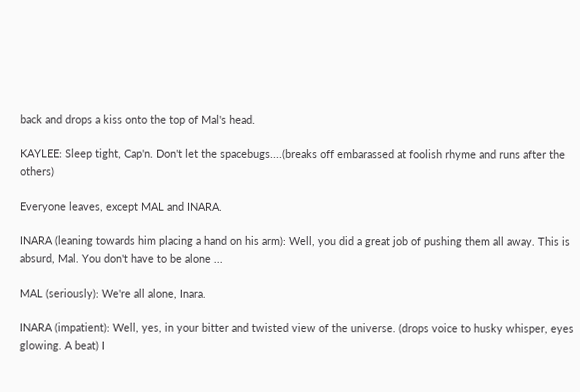back and drops a kiss onto the top of Mal's head.

KAYLEE: Sleep tight, Cap'n. Don't let the spacebugs....(breaks off embarassed at foolish rhyme and runs after the others)

Everyone leaves, except MAL and INARA.

INARA (leaning towards him placing a hand on his arm): Well, you did a great job of pushing them all away. This is absurd, Mal. You don't have to be alone ...

MAL (seriously): We're all alone, Inara.

INARA (impatient): Well, yes, in your bitter and twisted view of the universe. (drops voice to husky whisper, eyes glowing. A beat) I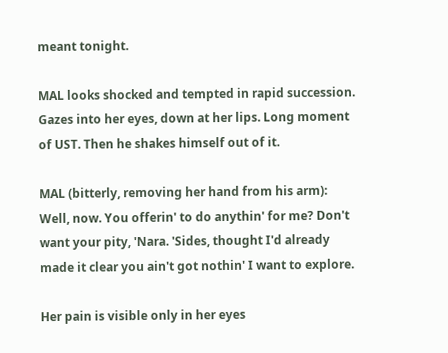meant tonight.

MAL looks shocked and tempted in rapid succession. Gazes into her eyes, down at her lips. Long moment of UST. Then he shakes himself out of it.

MAL (bitterly, removing her hand from his arm): Well, now. You offerin' to do anythin' for me? Don't want your pity, 'Nara. 'Sides, thought I'd already made it clear you ain't got nothin' I want to explore.

Her pain is visible only in her eyes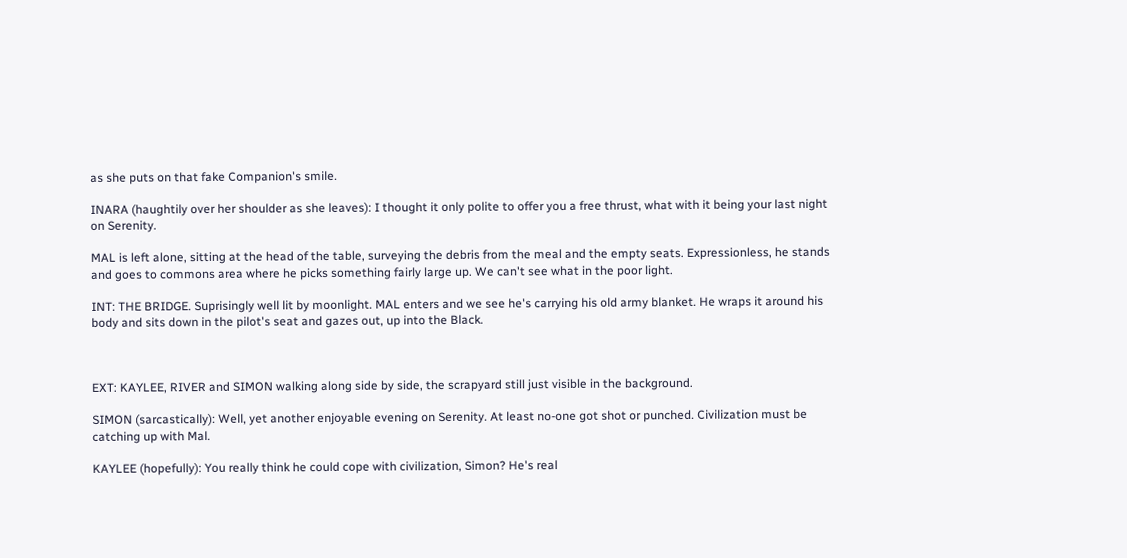as she puts on that fake Companion's smile.

INARA (haughtily over her shoulder as she leaves): I thought it only polite to offer you a free thrust, what with it being your last night on Serenity.

MAL is left alone, sitting at the head of the table, surveying the debris from the meal and the empty seats. Expressionless, he stands and goes to commons area where he picks something fairly large up. We can't see what in the poor light.

INT: THE BRIDGE. Suprisingly well lit by moonlight. MAL enters and we see he's carrying his old army blanket. He wraps it around his body and sits down in the pilot's seat and gazes out, up into the Black.



EXT: KAYLEE, RIVER and SIMON walking along side by side, the scrapyard still just visible in the background.

SIMON (sarcastically): Well, yet another enjoyable evening on Serenity. At least no-one got shot or punched. Civilization must be catching up with Mal.

KAYLEE (hopefully): You really think he could cope with civilization, Simon? He's real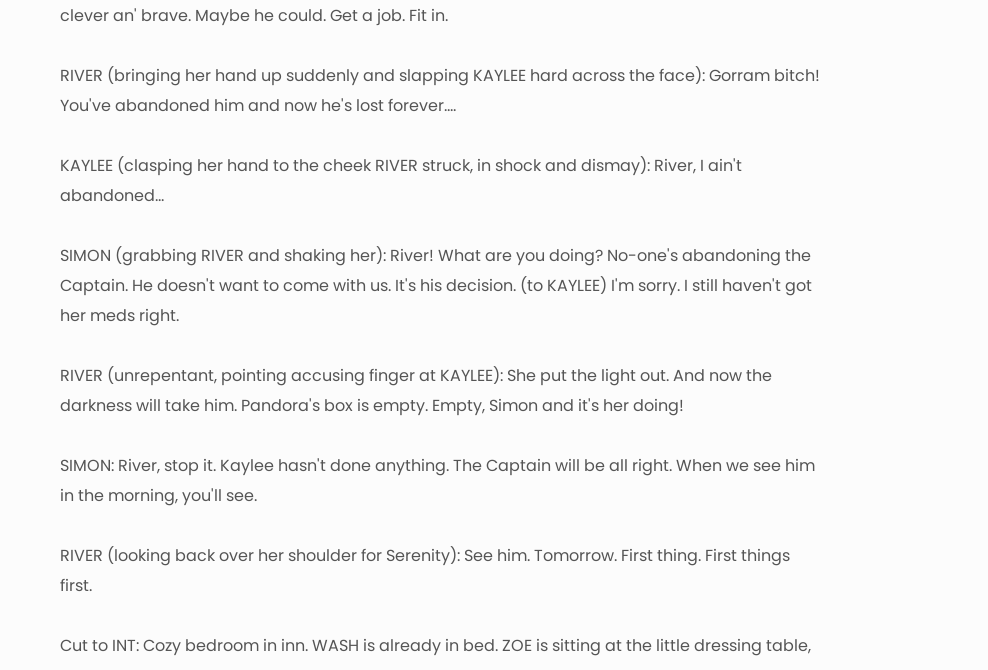clever an' brave. Maybe he could. Get a job. Fit in.

RIVER (bringing her hand up suddenly and slapping KAYLEE hard across the face): Gorram bitch! You've abandoned him and now he's lost forever....

KAYLEE (clasping her hand to the cheek RIVER struck, in shock and dismay): River, I ain't abandoned...

SIMON (grabbing RIVER and shaking her): River! What are you doing? No-one's abandoning the Captain. He doesn't want to come with us. It's his decision. (to KAYLEE) I'm sorry. I still haven't got her meds right.

RIVER (unrepentant, pointing accusing finger at KAYLEE): She put the light out. And now the darkness will take him. Pandora's box is empty. Empty, Simon and it's her doing!

SIMON: River, stop it. Kaylee hasn't done anything. The Captain will be all right. When we see him in the morning, you'll see.

RIVER (looking back over her shoulder for Serenity): See him. Tomorrow. First thing. First things first.

Cut to INT: Cozy bedroom in inn. WASH is already in bed. ZOE is sitting at the little dressing table,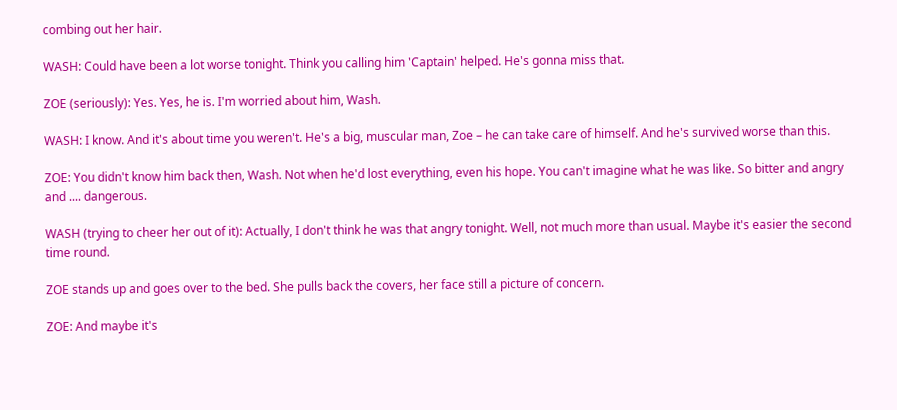combing out her hair.

WASH: Could have been a lot worse tonight. Think you calling him 'Captain' helped. He's gonna miss that.

ZOE (seriously): Yes. Yes, he is. I'm worried about him, Wash.

WASH: I know. And it's about time you weren't. He's a big, muscular man, Zoe – he can take care of himself. And he's survived worse than this.

ZOE: You didn't know him back then, Wash. Not when he'd lost everything, even his hope. You can't imagine what he was like. So bitter and angry and .... dangerous.

WASH (trying to cheer her out of it): Actually, I don't think he was that angry tonight. Well, not much more than usual. Maybe it's easier the second time round.

ZOE stands up and goes over to the bed. She pulls back the covers, her face still a picture of concern.

ZOE: And maybe it's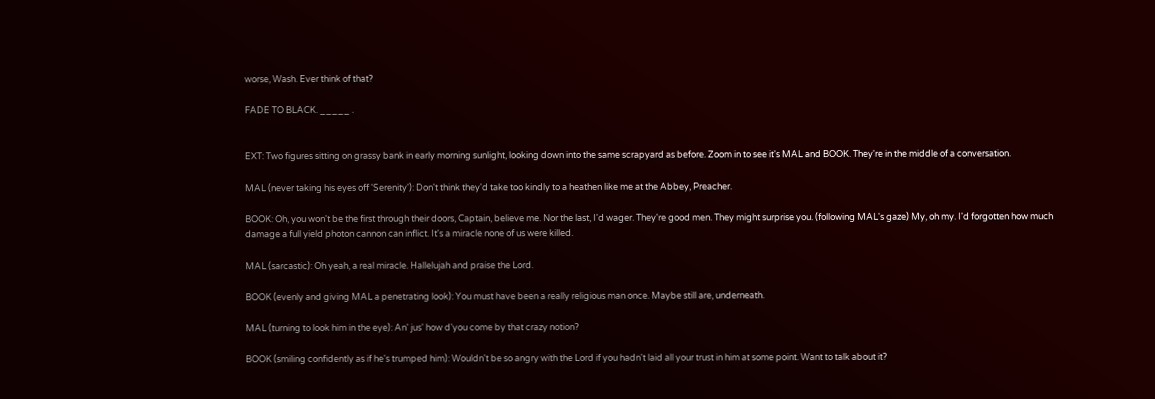worse, Wash. Ever think of that?

FADE TO BLACK. _____ .


EXT: Two figures sitting on grassy bank in early morning sunlight, looking down into the same scrapyard as before. Zoom in to see it's MAL and BOOK. They're in the middle of a conversation.

MAL (never taking his eyes off 'Serenity'): Don't think they'd take too kindly to a heathen like me at the Abbey, Preacher.

BOOK: Oh, you won't be the first through their doors, Captain, believe me. Nor the last, I'd wager. They're good men. They might surprise you. (following MAL's gaze) My, oh my. I'd forgotten how much damage a full yield photon cannon can inflict. It's a miracle none of us were killed.

MAL (sarcastic): Oh yeah, a real miracle. Hallelujah and praise the Lord.

BOOK (evenly and giving MAL a penetrating look): You must have been a really religious man once. Maybe still are, underneath.

MAL (turning to look him in the eye): An' jus' how d'you come by that crazy notion?

BOOK (smiling confidently as if he's trumped him): Wouldn't be so angry with the Lord if you hadn't laid all your trust in him at some point. Want to talk about it?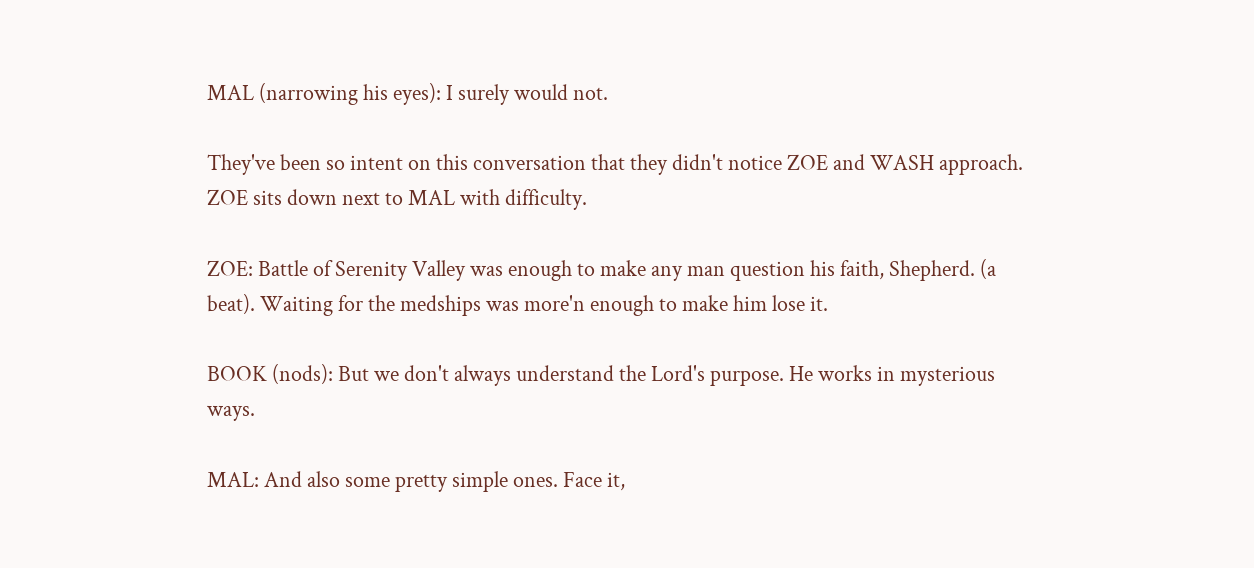MAL (narrowing his eyes): I surely would not.

They've been so intent on this conversation that they didn't notice ZOE and WASH approach. ZOE sits down next to MAL with difficulty.

ZOE: Battle of Serenity Valley was enough to make any man question his faith, Shepherd. (a beat). Waiting for the medships was more'n enough to make him lose it.

BOOK (nods): But we don't always understand the Lord's purpose. He works in mysterious ways.

MAL: And also some pretty simple ones. Face it,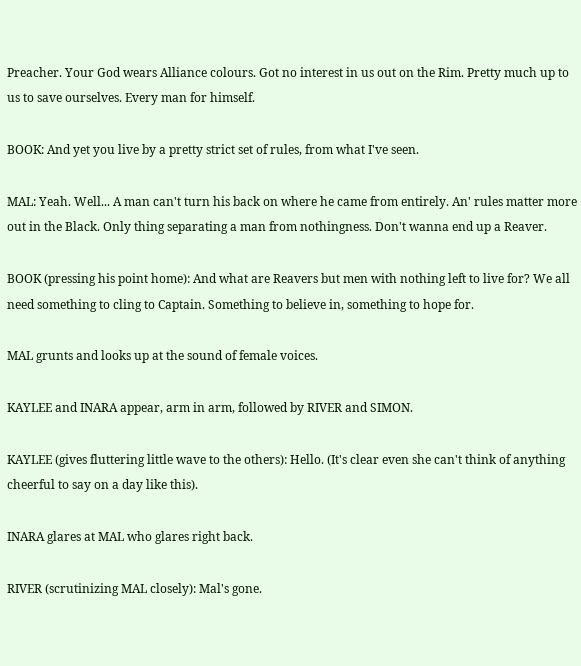Preacher. Your God wears Alliance colours. Got no interest in us out on the Rim. Pretty much up to us to save ourselves. Every man for himself.

BOOK: And yet you live by a pretty strict set of rules, from what I've seen.

MAL: Yeah. Well... A man can't turn his back on where he came from entirely. An' rules matter more out in the Black. Only thing separating a man from nothingness. Don't wanna end up a Reaver.

BOOK (pressing his point home): And what are Reavers but men with nothing left to live for? We all need something to cling to Captain. Something to believe in, something to hope for.

MAL grunts and looks up at the sound of female voices.

KAYLEE and INARA appear, arm in arm, followed by RIVER and SIMON.

KAYLEE (gives fluttering little wave to the others): Hello. (It's clear even she can't think of anything cheerful to say on a day like this).

INARA glares at MAL who glares right back.

RIVER (scrutinizing MAL closely): Mal's gone.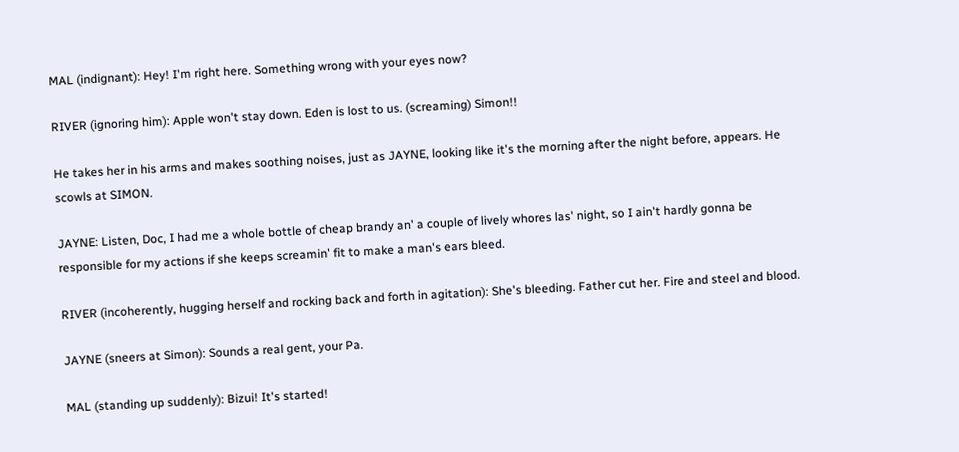MAL (indignant): Hey! I'm right here. Something wrong with your eyes now?

RIVER (ignoring him): Apple won't stay down. Eden is lost to us. (screaming) Simon!!

He takes her in his arms and makes soothing noises, just as JAYNE, looking like it's the morning after the night before, appears. He scowls at SIMON.

JAYNE: Listen, Doc, I had me a whole bottle of cheap brandy an' a couple of lively whores las' night, so I ain't hardly gonna be responsible for my actions if she keeps screamin' fit to make a man's ears bleed.

RIVER (incoherently, hugging herself and rocking back and forth in agitation): She's bleeding. Father cut her. Fire and steel and blood.

JAYNE (sneers at Simon): Sounds a real gent, your Pa.

MAL (standing up suddenly): Bizui! It's started!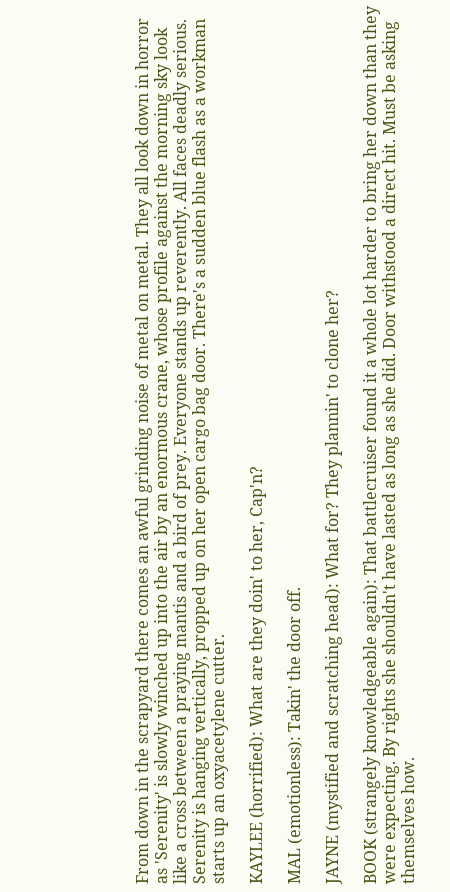From down in the scrapyard there comes an awful grinding noise of metal on metal. They all look down in horror as 'Serenity' is slowly winched up into the air by an enormous crane, whose profile against the morning sky look like a cross between a praying mantis and a bird of prey. Everyone stands up reverently. All faces deadly serious. Serenity is hanging vertically, propped up on her open cargo bag door. There's a sudden blue flash as a workman starts up an oxyacetylene cutter.

KAYLEE (horrified): What are they doin' to her, Cap'n?

MAL (emotionless): Takin' the door off.

JAYNE (mystified and scratching head): What for? They plannin' to clone her?

BOOK (strangely knowledgeable again): That battlecruiser found it a whole lot harder to bring her down than they were expecting. By rights she shouldn't have lasted as long as she did. Door withstood a direct hit. Must be asking themselves how.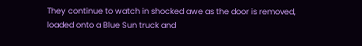They continue to watch in shocked awe as the door is removed, loaded onto a Blue Sun truck and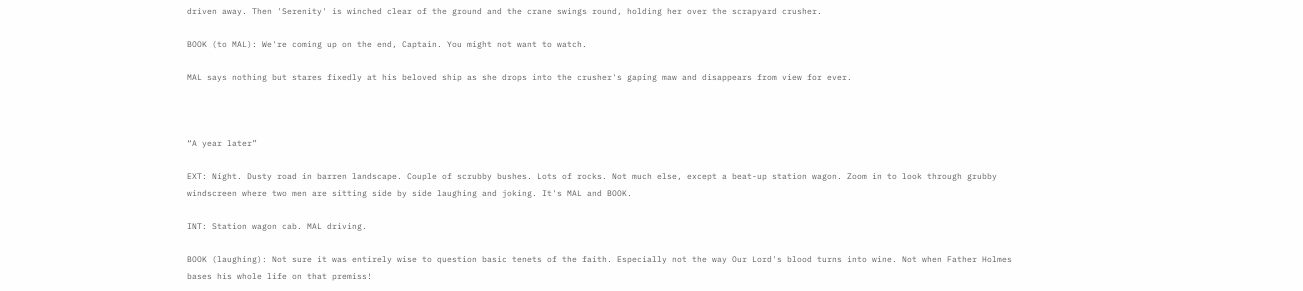driven away. Then 'Serenity' is winched clear of the ground and the crane swings round, holding her over the scrapyard crusher.

BOOK (to MAL): We're coming up on the end, Captain. You might not want to watch.

MAL says nothing but stares fixedly at his beloved ship as she drops into the crusher's gaping maw and disappears from view for ever.



“A year later”

EXT: Night. Dusty road in barren landscape. Couple of scrubby bushes. Lots of rocks. Not much else, except a beat-up station wagon. Zoom in to look through grubby windscreen where two men are sitting side by side laughing and joking. It's MAL and BOOK.

INT: Station wagon cab. MAL driving.

BOOK (laughing): Not sure it was entirely wise to question basic tenets of the faith. Especially not the way Our Lord's blood turns into wine. Not when Father Holmes bases his whole life on that premiss!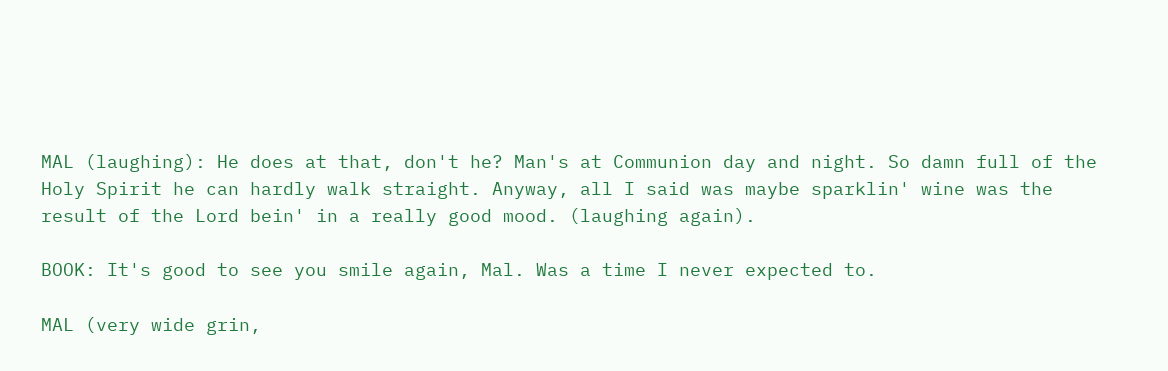MAL (laughing): He does at that, don't he? Man's at Communion day and night. So damn full of the Holy Spirit he can hardly walk straight. Anyway, all I said was maybe sparklin' wine was the result of the Lord bein' in a really good mood. (laughing again).

BOOK: It's good to see you smile again, Mal. Was a time I never expected to.

MAL (very wide grin,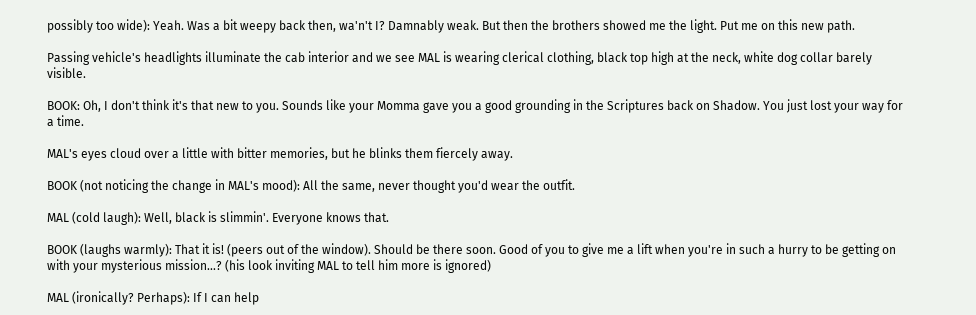possibly too wide): Yeah. Was a bit weepy back then, wa'n't I? Damnably weak. But then the brothers showed me the light. Put me on this new path.

Passing vehicle's headlights illuminate the cab interior and we see MAL is wearing clerical clothing, black top high at the neck, white dog collar barely visible.

BOOK: Oh, I don't think it's that new to you. Sounds like your Momma gave you a good grounding in the Scriptures back on Shadow. You just lost your way for a time.

MAL's eyes cloud over a little with bitter memories, but he blinks them fiercely away.

BOOK (not noticing the change in MAL's mood): All the same, never thought you'd wear the outfit.

MAL (cold laugh): Well, black is slimmin'. Everyone knows that.

BOOK (laughs warmly): That it is! (peers out of the window). Should be there soon. Good of you to give me a lift when you're in such a hurry to be getting on with your mysterious mission...? (his look inviting MAL to tell him more is ignored)

MAL (ironically? Perhaps): If I can help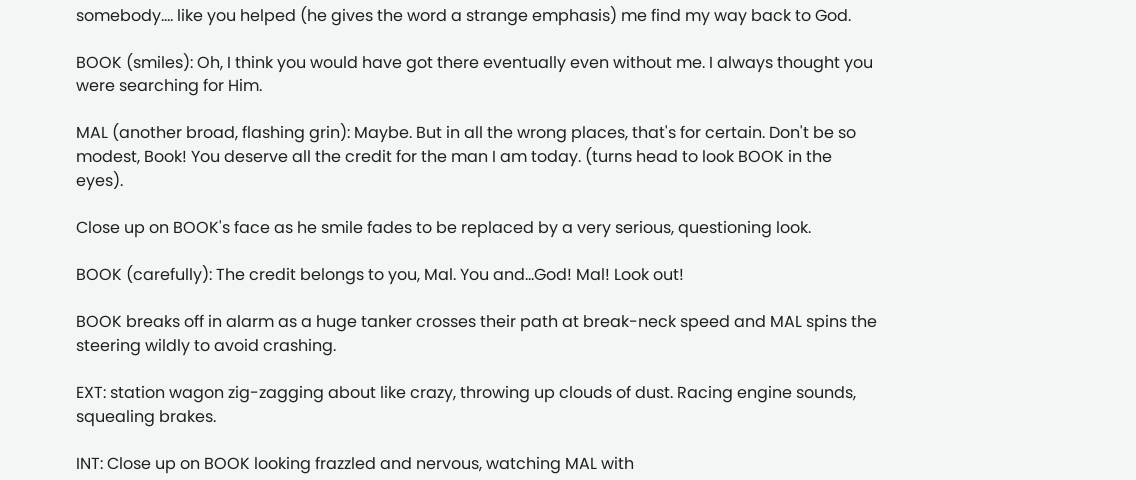somebody.... like you helped (he gives the word a strange emphasis) me find my way back to God.

BOOK (smiles): Oh, I think you would have got there eventually even without me. I always thought you were searching for Him.

MAL (another broad, flashing grin): Maybe. But in all the wrong places, that's for certain. Don't be so modest, Book! You deserve all the credit for the man I am today. (turns head to look BOOK in the eyes).

Close up on BOOK's face as he smile fades to be replaced by a very serious, questioning look.

BOOK (carefully): The credit belongs to you, Mal. You and...God! Mal! Look out!

BOOK breaks off in alarm as a huge tanker crosses their path at break-neck speed and MAL spins the steering wildly to avoid crashing.

EXT: station wagon zig-zagging about like crazy, throwing up clouds of dust. Racing engine sounds, squealing brakes.

INT: Close up on BOOK looking frazzled and nervous, watching MAL with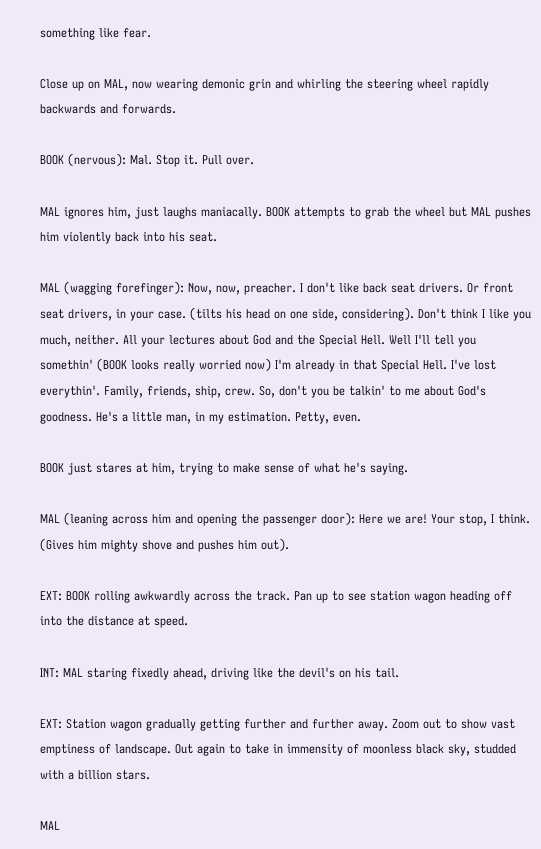something like fear.

Close up on MAL, now wearing demonic grin and whirling the steering wheel rapidly backwards and forwards.

BOOK (nervous): Mal. Stop it. Pull over.

MAL ignores him, just laughs maniacally. BOOK attempts to grab the wheel but MAL pushes him violently back into his seat.

MAL (wagging forefinger): Now, now, preacher. I don't like back seat drivers. Or front seat drivers, in your case. (tilts his head on one side, considering). Don't think I like you much, neither. All your lectures about God and the Special Hell. Well I'll tell you somethin' (BOOK looks really worried now) I'm already in that Special Hell. I've lost everythin'. Family, friends, ship, crew. So, don't you be talkin' to me about God's goodness. He's a little man, in my estimation. Petty, even.

BOOK just stares at him, trying to make sense of what he's saying.

MAL (leaning across him and opening the passenger door): Here we are! Your stop, I think. (Gives him mighty shove and pushes him out).

EXT: BOOK rolling awkwardly across the track. Pan up to see station wagon heading off into the distance at speed.

INT: MAL staring fixedly ahead, driving like the devil's on his tail.

EXT: Station wagon gradually getting further and further away. Zoom out to show vast emptiness of landscape. Out again to take in immensity of moonless black sky, studded with a billion stars.

MAL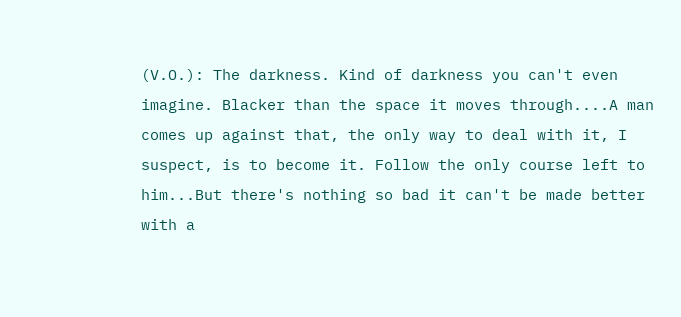(V.O.): The darkness. Kind of darkness you can't even imagine. Blacker than the space it moves through....A man comes up against that, the only way to deal with it, I suspect, is to become it. Follow the only course left to him...But there's nothing so bad it can't be made better with a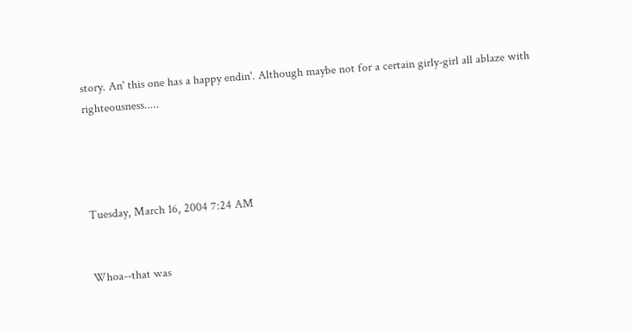story. An' this one has a happy endin'. Although maybe not for a certain girly-girl all ablaze with righteousness.....




Tuesday, March 16, 2004 7:24 AM


Whoa--that was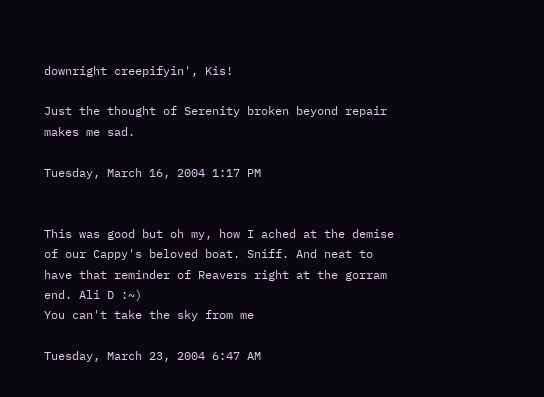downright creepifyin', Kis!

Just the thought of Serenity broken beyond repair makes me sad.

Tuesday, March 16, 2004 1:17 PM


This was good but oh my, how I ached at the demise of our Cappy's beloved boat. Sniff. And neat to have that reminder of Reavers right at the gorram end. Ali D :~)
You can't take the sky from me

Tuesday, March 23, 2004 6:47 AM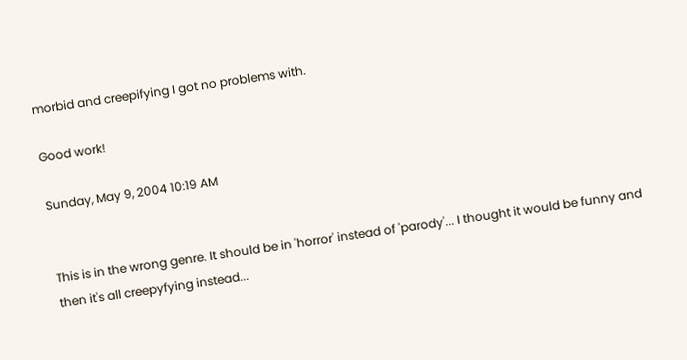morbid and creepifying I got no problems with.

Good work!

Sunday, May 9, 2004 10:19 AM


This is in the wrong genre. It should be in 'horror' instead of 'parody'... I thought it would be funny and then it's all creepyfying instead...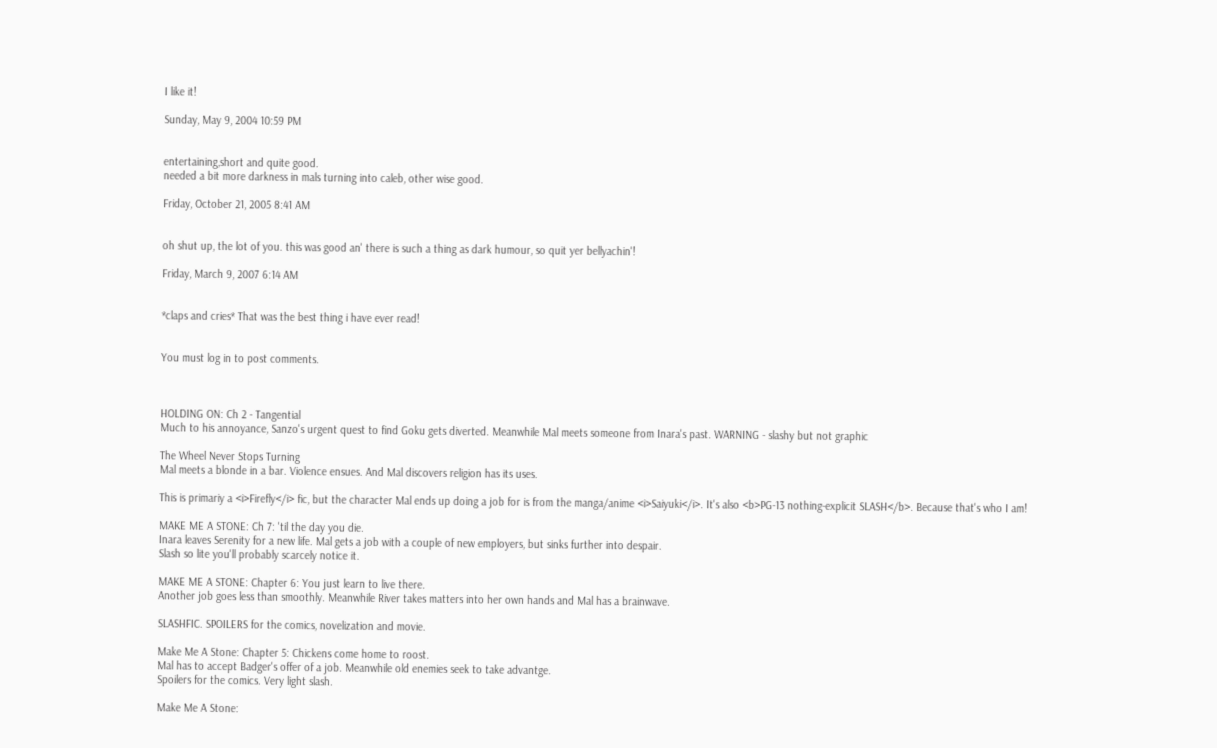I like it!

Sunday, May 9, 2004 10:59 PM


entertaining,short and quite good.
needed a bit more darkness in mals turning into caleb, other wise good.

Friday, October 21, 2005 8:41 AM


oh shut up, the lot of you. this was good an' there is such a thing as dark humour, so quit yer bellyachin'!

Friday, March 9, 2007 6:14 AM


*claps and cries* That was the best thing i have ever read!


You must log in to post comments.



HOLDING ON: Ch 2 - Tangential
Much to his annoyance, Sanzo's urgent quest to find Goku gets diverted. Meanwhile Mal meets someone from Inara's past. WARNING - slashy but not graphic

The Wheel Never Stops Turning
Mal meets a blonde in a bar. Violence ensues. And Mal discovers religion has its uses.

This is primariy a <i>Firefly</i> fic, but the character Mal ends up doing a job for is from the manga/anime <i>Saiyuki</i>. It's also <b>PG-13 nothing-explicit SLASH</b>. Because that's who I am!

MAKE ME A STONE: Ch 7: 'til the day you die.
Inara leaves Serenity for a new life. Mal gets a job with a couple of new employers, but sinks further into despair.
Slash so lite you'll probably scarcely notice it.

MAKE ME A STONE: Chapter 6: You just learn to live there.
Another job goes less than smoothly. Meanwhile River takes matters into her own hands and Mal has a brainwave.

SLASHFIC. SPOILERS for the comics, novelization and movie.

Make Me A Stone: Chapter 5: Chickens come home to roost.
Mal has to accept Badger's offer of a job. Meanwhile old enemies seek to take advantge.
Spoilers for the comics. Very light slash.

Make Me A Stone: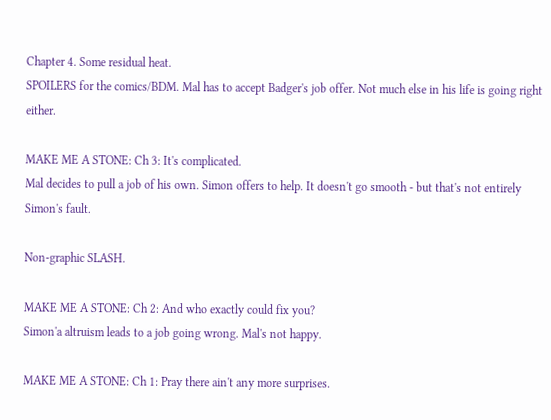Chapter 4. Some residual heat.
SPOILERS for the comics/BDM. Mal has to accept Badger's job offer. Not much else in his life is going right either.

MAKE ME A STONE: Ch 3: It's complicated.
Mal decides to pull a job of his own. Simon offers to help. It doesn't go smooth - but that's not entirely Simon's fault.

Non-graphic SLASH.

MAKE ME A STONE: Ch 2: And who exactly could fix you?
Simon'a altruism leads to a job going wrong. Mal's not happy.

MAKE ME A STONE: Ch 1: Pray there ain't any more surprises.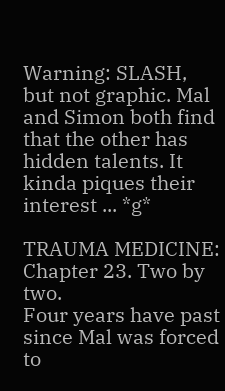Warning: SLASH, but not graphic. Mal and Simon both find that the other has hidden talents. It kinda piques their interest ... *g*

TRAUMA MEDICINE: Chapter 23. Two by two.
Four years have past since Mal was forced to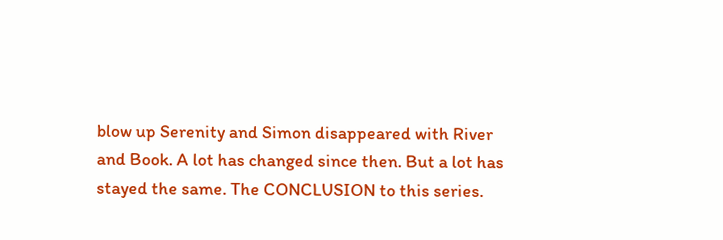blow up Serenity and Simon disappeared with River and Book. A lot has changed since then. But a lot has stayed the same. The CONCLUSION to this series.